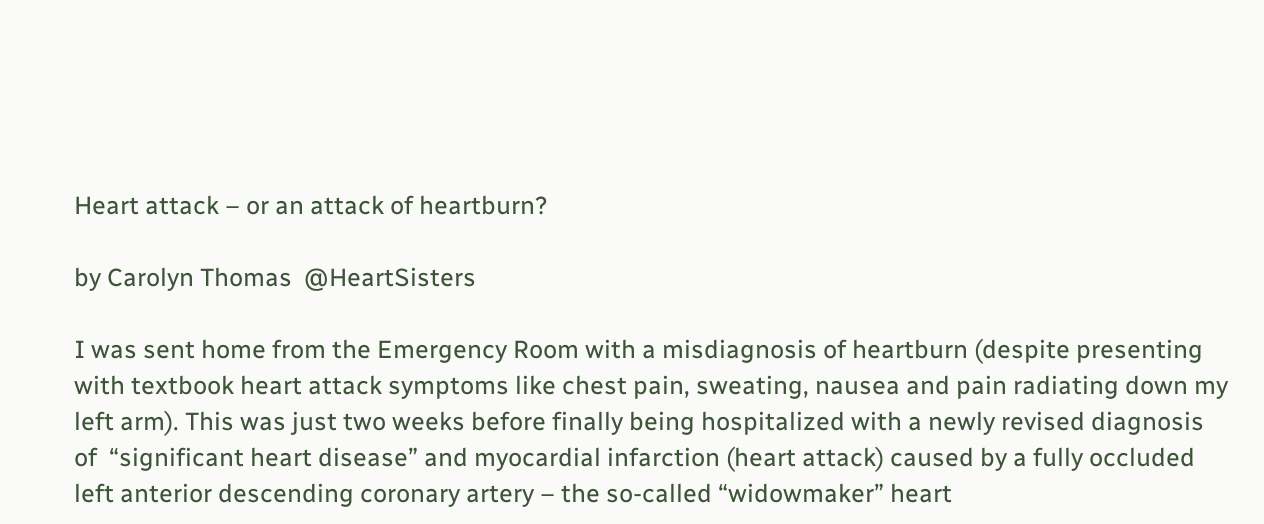Heart attack – or an attack of heartburn?

by Carolyn Thomas  @HeartSisters

I was sent home from the Emergency Room with a misdiagnosis of heartburn (despite presenting with textbook heart attack symptoms like chest pain, sweating, nausea and pain radiating down my left arm). This was just two weeks before finally being hospitalized with a newly revised diagnosis of  “significant heart disease” and myocardial infarction (heart attack) caused by a fully occluded left anterior descending coronary artery – the so-called “widowmaker” heart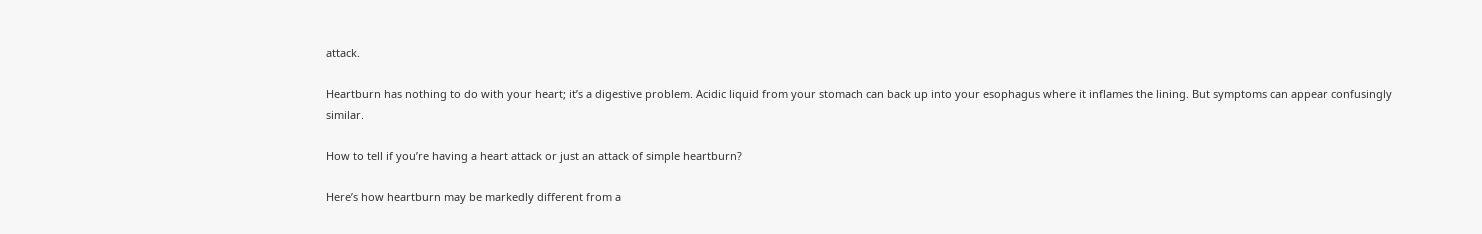attack.

Heartburn has nothing to do with your heart; it’s a digestive problem. Acidic liquid from your stomach can back up into your esophagus where it inflames the lining. But symptoms can appear confusingly similar.

How to tell if you’re having a heart attack or just an attack of simple heartburn?

Here’s how heartburn may be markedly different from a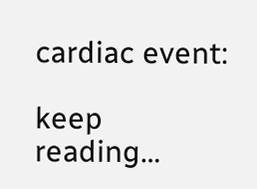cardiac event:

keep reading…